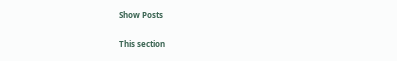Show Posts

This section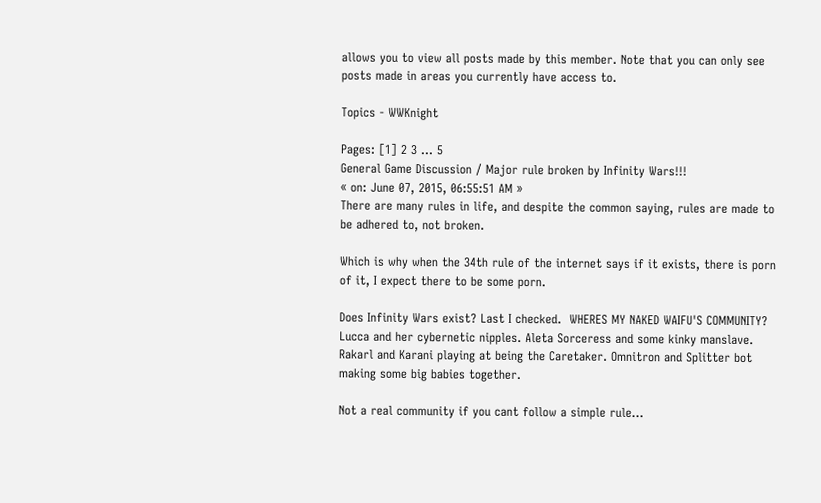allows you to view all posts made by this member. Note that you can only see posts made in areas you currently have access to.

Topics - WWKnight

Pages: [1] 2 3 ... 5
General Game Discussion / Major rule broken by Infinity Wars!!!
« on: June 07, 2015, 06:55:51 AM »
There are many rules in life, and despite the common saying, rules are made to be adhered to, not broken.

Which is why when the 34th rule of the internet says if it exists, there is porn of it, I expect there to be some porn.

Does Infinity Wars exist? Last I checked.  WHERES MY NAKED WAIFU'S COMMUNITY?  Lucca and her cybernetic nipples. Aleta Sorceress and some kinky manslave. Rakarl and Karani playing at being the Caretaker. Omnitron and Splitter bot making some big babies together.

Not a real community if you cant follow a simple rule...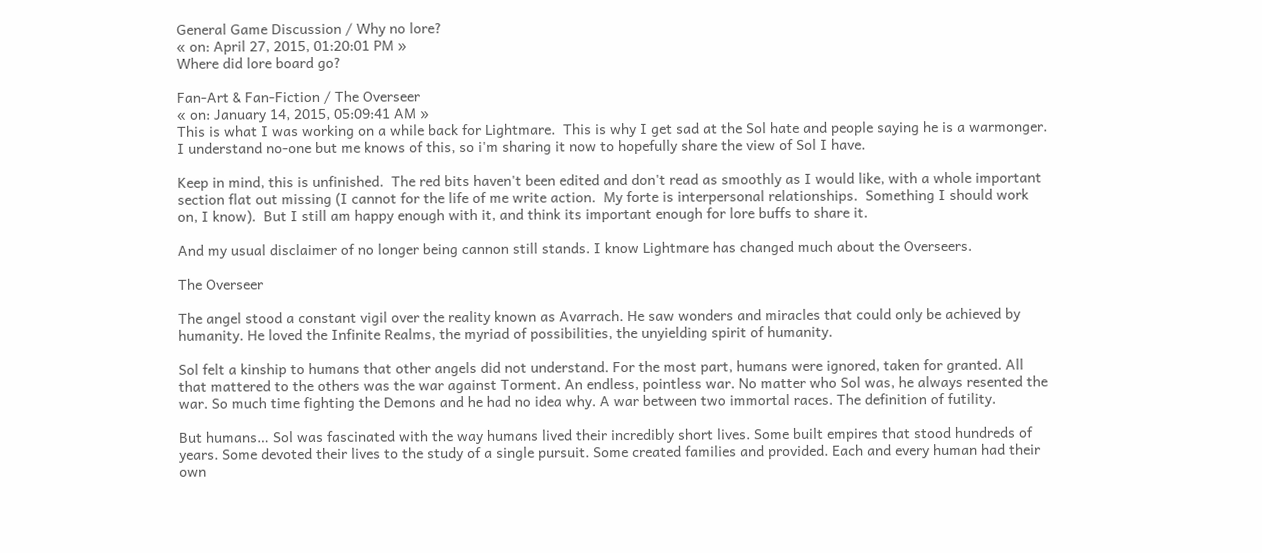General Game Discussion / Why no lore?
« on: April 27, 2015, 01:20:01 PM »
Where did lore board go?

Fan-Art & Fan-Fiction / The Overseer
« on: January 14, 2015, 05:09:41 AM »
This is what I was working on a while back for Lightmare.  This is why I get sad at the Sol hate and people saying he is a warmonger.  I understand no-one but me knows of this, so i'm sharing it now to hopefully share the view of Sol I have.

Keep in mind, this is unfinished.  The red bits haven't been edited and don't read as smoothly as I would like, with a whole important section flat out missing (I cannot for the life of me write action.  My forte is interpersonal relationships.  Something I should work on, I know).  But I still am happy enough with it, and think its important enough for lore buffs to share it.

And my usual disclaimer of no longer being cannon still stands. I know Lightmare has changed much about the Overseers.

The Overseer

The angel stood a constant vigil over the reality known as Avarrach. He saw wonders and miracles that could only be achieved by humanity. He loved the Infinite Realms, the myriad of possibilities, the unyielding spirit of humanity.

Sol felt a kinship to humans that other angels did not understand. For the most part, humans were ignored, taken for granted. All that mattered to the others was the war against Torment. An endless, pointless war. No matter who Sol was, he always resented the war. So much time fighting the Demons and he had no idea why. A war between two immortal races. The definition of futility.

But humans… Sol was fascinated with the way humans lived their incredibly short lives. Some built empires that stood hundreds of years. Some devoted their lives to the study of a single pursuit. Some created families and provided. Each and every human had their own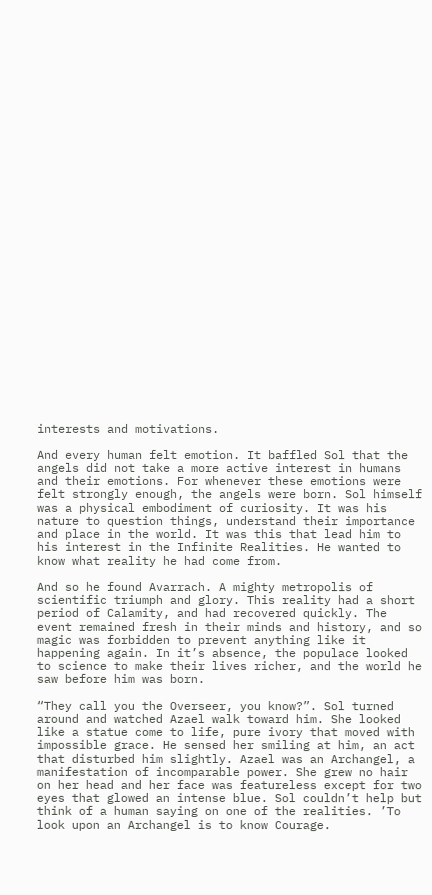interests and motivations.

And every human felt emotion. It baffled Sol that the angels did not take a more active interest in humans and their emotions. For whenever these emotions were felt strongly enough, the angels were born. Sol himself was a physical embodiment of curiosity. It was his nature to question things, understand their importance and place in the world. It was this that lead him to his interest in the Infinite Realities. He wanted to know what reality he had come from.

And so he found Avarrach. A mighty metropolis of scientific triumph and glory. This reality had a short period of Calamity, and had recovered quickly. The event remained fresh in their minds and history, and so magic was forbidden to prevent anything like it happening again. In it’s absence, the populace looked to science to make their lives richer, and the world he saw before him was born.

“They call you the Overseer, you know?”. Sol turned around and watched Azael walk toward him. She looked like a statue come to life, pure ivory that moved with impossible grace. He sensed her smiling at him, an act that disturbed him slightly. Azael was an Archangel, a manifestation of incomparable power. She grew no hair on her head and her face was featureless except for two eyes that glowed an intense blue. Sol couldn’t help but think of a human saying on one of the realities. ’To look upon an Archangel is to know Courage.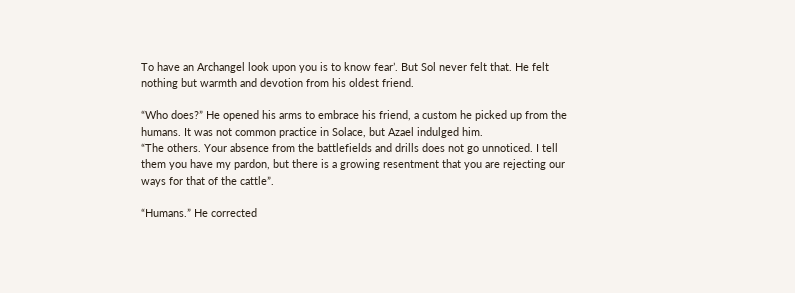To have an Archangel look upon you is to know fear’. But Sol never felt that. He felt nothing but warmth and devotion from his oldest friend.

“Who does?” He opened his arms to embrace his friend, a custom he picked up from the humans. It was not common practice in Solace, but Azael indulged him.
“The others. Your absence from the battlefields and drills does not go unnoticed. I tell them you have my pardon, but there is a growing resentment that you are rejecting our ways for that of the cattle”.

“Humans.” He corrected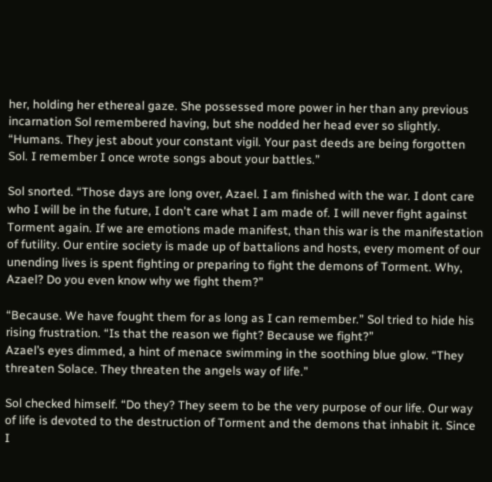her, holding her ethereal gaze. She possessed more power in her than any previous incarnation Sol remembered having, but she nodded her head ever so slightly.
“Humans. They jest about your constant vigil. Your past deeds are being forgotten Sol. I remember I once wrote songs about your battles.”

Sol snorted. “Those days are long over, Azael. I am finished with the war. I dont care who I will be in the future, I don't care what I am made of. I will never fight against Torment again. If we are emotions made manifest, than this war is the manifestation of futility. Our entire society is made up of battalions and hosts, every moment of our unending lives is spent fighting or preparing to fight the demons of Torment. Why, Azael? Do you even know why we fight them?”

“Because. We have fought them for as long as I can remember.” Sol tried to hide his rising frustration. “Is that the reason we fight? Because we fight?”
Azael’s eyes dimmed, a hint of menace swimming in the soothing blue glow. “They threaten Solace. They threaten the angels way of life.”

Sol checked himself. “Do they? They seem to be the very purpose of our life. Our way of life is devoted to the destruction of Torment and the demons that inhabit it. Since I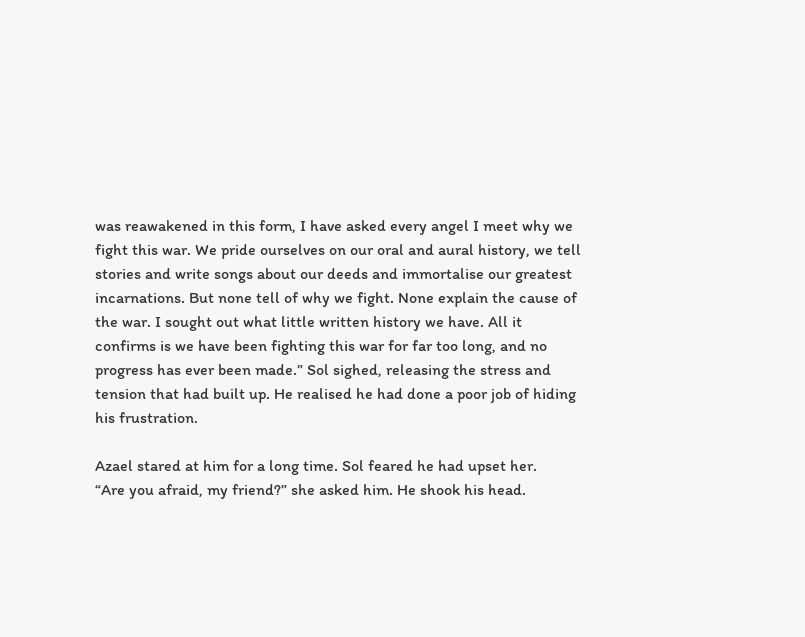was reawakened in this form, I have asked every angel I meet why we fight this war. We pride ourselves on our oral and aural history, we tell stories and write songs about our deeds and immortalise our greatest incarnations. But none tell of why we fight. None explain the cause of the war. I sought out what little written history we have. All it confirms is we have been fighting this war for far too long, and no progress has ever been made.” Sol sighed, releasing the stress and tension that had built up. He realised he had done a poor job of hiding his frustration.

Azael stared at him for a long time. Sol feared he had upset her.
“Are you afraid, my friend?” she asked him. He shook his head.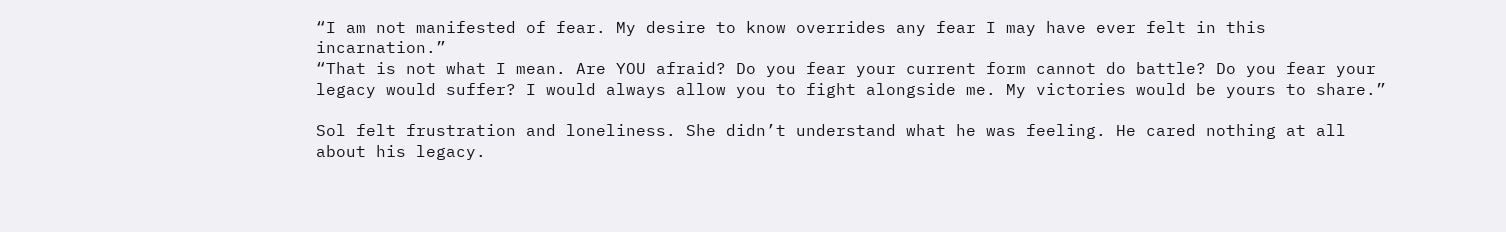“I am not manifested of fear. My desire to know overrides any fear I may have ever felt in this incarnation.”
“That is not what I mean. Are YOU afraid? Do you fear your current form cannot do battle? Do you fear your legacy would suffer? I would always allow you to fight alongside me. My victories would be yours to share.”

Sol felt frustration and loneliness. She didn’t understand what he was feeling. He cared nothing at all about his legacy.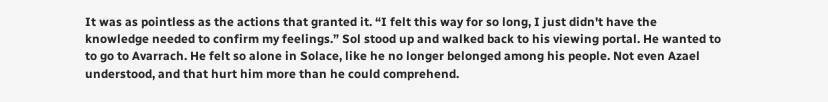It was as pointless as the actions that granted it. “I felt this way for so long, I just didn't have the knowledge needed to confirm my feelings.” Sol stood up and walked back to his viewing portal. He wanted to to go to Avarrach. He felt so alone in Solace, like he no longer belonged among his people. Not even Azael understood, and that hurt him more than he could comprehend.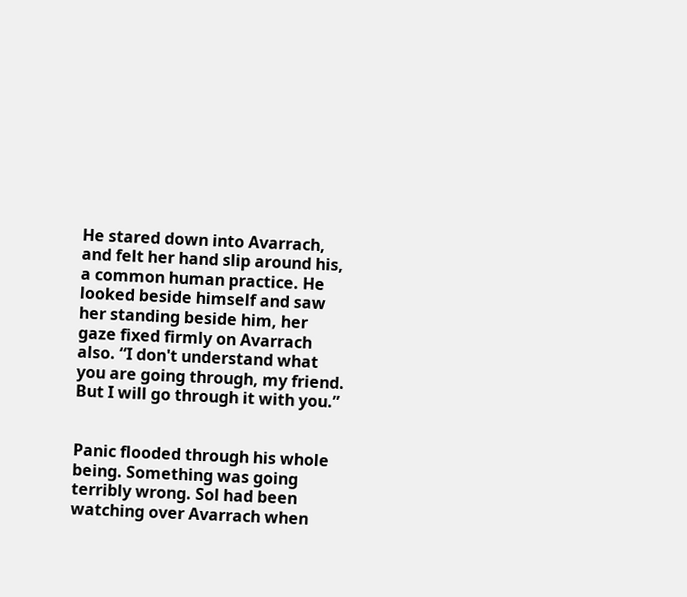He stared down into Avarrach, and felt her hand slip around his, a common human practice. He looked beside himself and saw her standing beside him, her gaze fixed firmly on Avarrach also. “I don't understand what you are going through, my friend. But I will go through it with you.”


Panic flooded through his whole being. Something was going terribly wrong. Sol had been watching over Avarrach when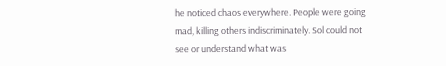he noticed chaos everywhere. People were going mad, killing others indiscriminately. Sol could not see or understand what was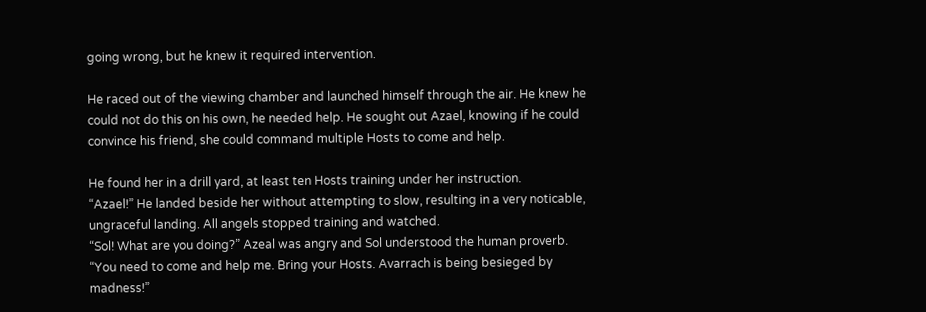going wrong, but he knew it required intervention.

He raced out of the viewing chamber and launched himself through the air. He knew he could not do this on his own, he needed help. He sought out Azael, knowing if he could convince his friend, she could command multiple Hosts to come and help.

He found her in a drill yard, at least ten Hosts training under her instruction.
“Azael!” He landed beside her without attempting to slow, resulting in a very noticable, ungraceful landing. All angels stopped training and watched.
“Sol! What are you doing?” Azeal was angry and Sol understood the human proverb.
“You need to come and help me. Bring your Hosts. Avarrach is being besieged by madness!”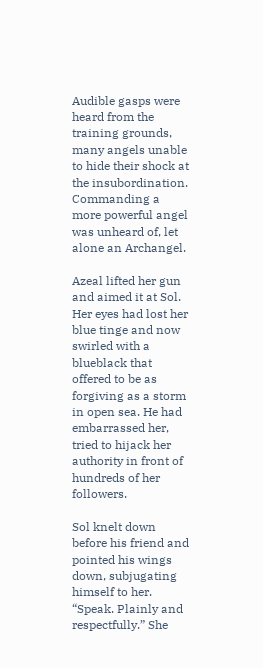Audible gasps were heard from the training grounds, many angels unable to hide their shock at the insubordination. Commanding a more powerful angel was unheard of, let alone an Archangel.

Azeal lifted her gun and aimed it at Sol. Her eyes had lost her blue tinge and now swirled with a blueblack that offered to be as forgiving as a storm in open sea. He had embarrassed her, tried to hijack her authority in front of hundreds of her followers.

Sol knelt down before his friend and pointed his wings down, subjugating himself to her.
“Speak. Plainly and respectfully.” She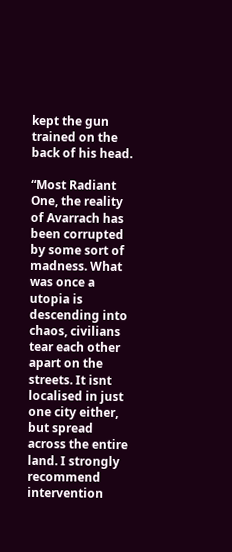kept the gun trained on the back of his head.

“Most Radiant One, the reality of Avarrach has been corrupted by some sort of madness. What was once a utopia is descending into chaos, civilians tear each other apart on the streets. It isnt localised in just one city either, but spread across the entire land. I strongly recommend intervention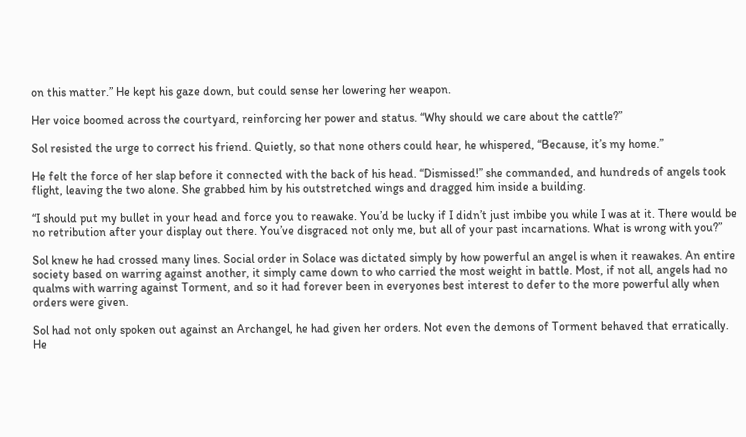on this matter.” He kept his gaze down, but could sense her lowering her weapon.

Her voice boomed across the courtyard, reinforcing her power and status. “Why should we care about the cattle?”

Sol resisted the urge to correct his friend. Quietly, so that none others could hear, he whispered, “Because, it’s my home.”

He felt the force of her slap before it connected with the back of his head. “Dismissed!” she commanded, and hundreds of angels took flight, leaving the two alone. She grabbed him by his outstretched wings and dragged him inside a building.

“I should put my bullet in your head and force you to reawake. You’d be lucky if I didn’t just imbibe you while I was at it. There would be no retribution after your display out there. You’ve disgraced not only me, but all of your past incarnations. What is wrong with you?”

Sol knew he had crossed many lines. Social order in Solace was dictated simply by how powerful an angel is when it reawakes. An entire society based on warring against another, it simply came down to who carried the most weight in battle. Most, if not all, angels had no qualms with warring against Torment, and so it had forever been in everyones best interest to defer to the more powerful ally when orders were given.

Sol had not only spoken out against an Archangel, he had given her orders. Not even the demons of Torment behaved that erratically. He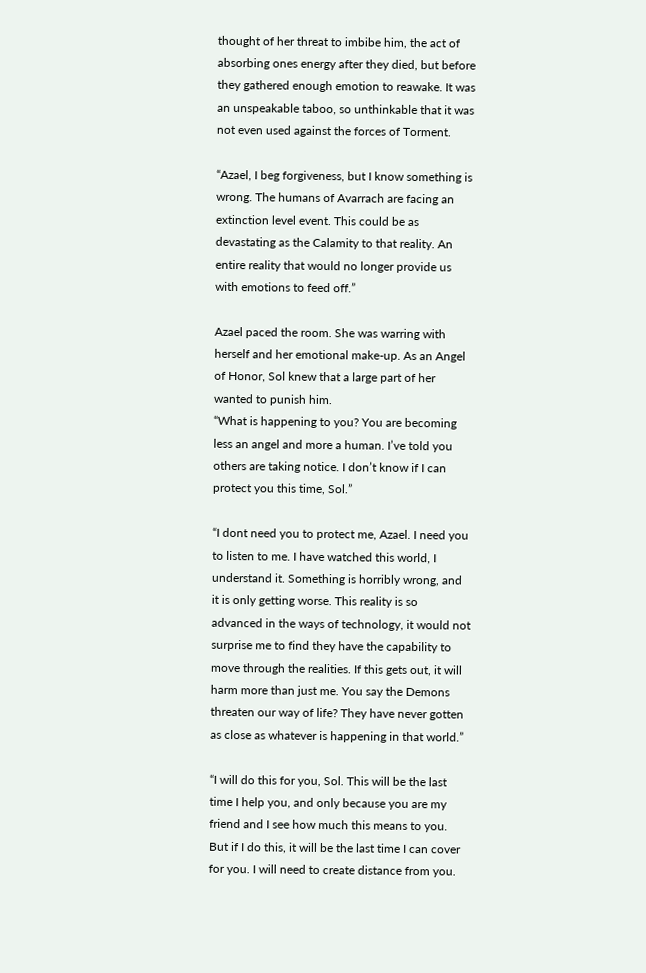thought of her threat to imbibe him, the act of absorbing ones energy after they died, but before they gathered enough emotion to reawake. It was an unspeakable taboo, so unthinkable that it was not even used against the forces of Torment.

“Azael, I beg forgiveness, but I know something is wrong. The humans of Avarrach are facing an extinction level event. This could be as devastating as the Calamity to that reality. An entire reality that would no longer provide us with emotions to feed off.”

Azael paced the room. She was warring with herself and her emotional make-up. As an Angel of Honor, Sol knew that a large part of her wanted to punish him.
“What is happening to you? You are becoming less an angel and more a human. I’ve told you others are taking notice. I don’t know if I can protect you this time, Sol.”

“I dont need you to protect me, Azael. I need you to listen to me. I have watched this world, I understand it. Something is horribly wrong, and it is only getting worse. This reality is so advanced in the ways of technology, it would not surprise me to find they have the capability to move through the realities. If this gets out, it will harm more than just me. You say the Demons threaten our way of life? They have never gotten as close as whatever is happening in that world.”

“I will do this for you, Sol. This will be the last time I help you, and only because you are my friend and I see how much this means to you. But if I do this, it will be the last time I can cover for you. I will need to create distance from you.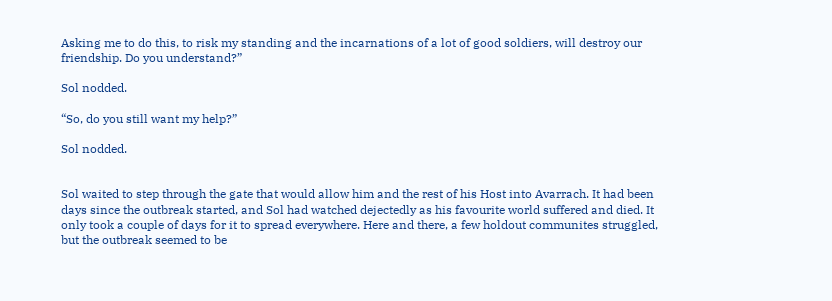Asking me to do this, to risk my standing and the incarnations of a lot of good soldiers, will destroy our friendship. Do you understand?”

Sol nodded.

“So, do you still want my help?”

Sol nodded.


Sol waited to step through the gate that would allow him and the rest of his Host into Avarrach. It had been days since the outbreak started, and Sol had watched dejectedly as his favourite world suffered and died. It only took a couple of days for it to spread everywhere. Here and there, a few holdout communites struggled, but the outbreak seemed to be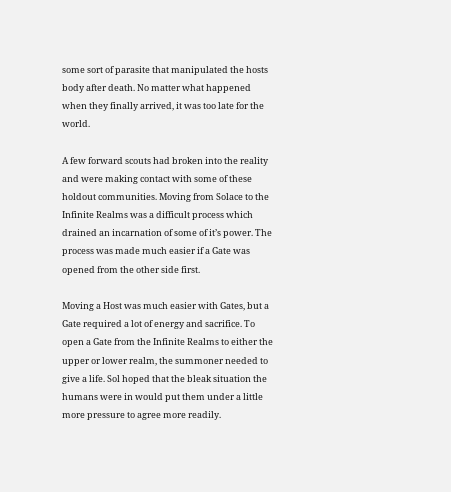some sort of parasite that manipulated the hosts body after death. No matter what happened when they finally arrived, it was too late for the world.

A few forward scouts had broken into the reality and were making contact with some of these holdout communities. Moving from Solace to the Infinite Realms was a difficult process which drained an incarnation of some of it’s power. The process was made much easier if a Gate was opened from the other side first.

Moving a Host was much easier with Gates, but a Gate required a lot of energy and sacrifice. To open a Gate from the Infinite Realms to either the upper or lower realm, the summoner needed to give a life. Sol hoped that the bleak situation the humans were in would put them under a little more pressure to agree more readily.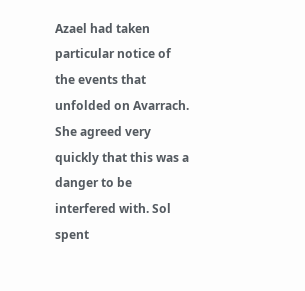Azael had taken particular notice of the events that unfolded on Avarrach. She agreed very quickly that this was a danger to be interfered with. Sol spent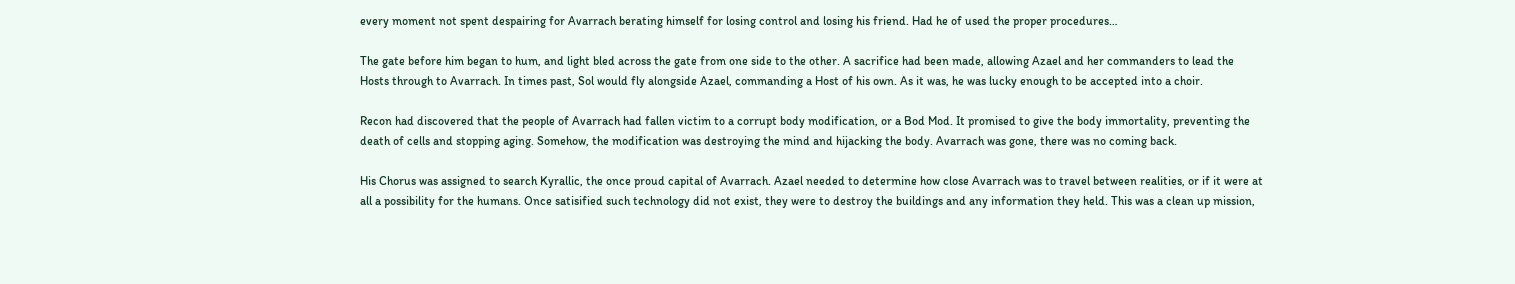every moment not spent despairing for Avarrach berating himself for losing control and losing his friend. Had he of used the proper procedures…

The gate before him began to hum, and light bled across the gate from one side to the other. A sacrifice had been made, allowing Azael and her commanders to lead the Hosts through to Avarrach. In times past, Sol would fly alongside Azael, commanding a Host of his own. As it was, he was lucky enough to be accepted into a choir.

Recon had discovered that the people of Avarrach had fallen victim to a corrupt body modification, or a Bod Mod. It promised to give the body immortality, preventing the death of cells and stopping aging. Somehow, the modification was destroying the mind and hijacking the body. Avarrach was gone, there was no coming back.

His Chorus was assigned to search Kyrallic, the once proud capital of Avarrach. Azael needed to determine how close Avarrach was to travel between realities, or if it were at all a possibility for the humans. Once satisified such technology did not exist, they were to destroy the buildings and any information they held. This was a clean up mission,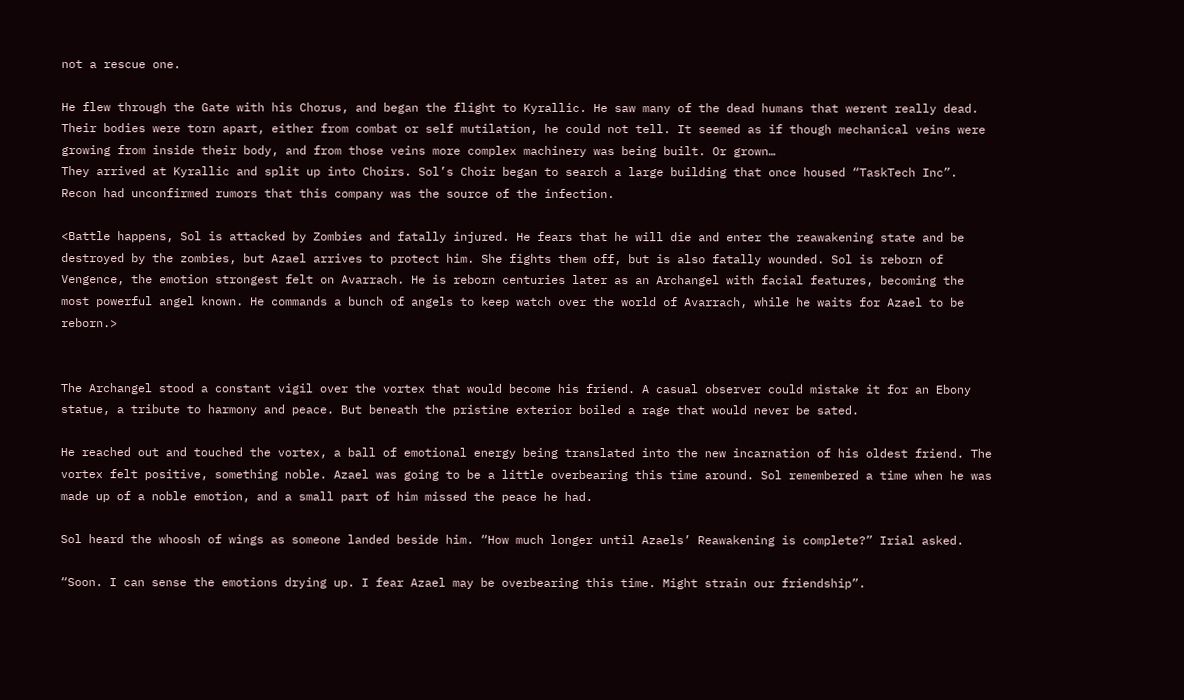not a rescue one.

He flew through the Gate with his Chorus, and began the flight to Kyrallic. He saw many of the dead humans that werent really dead. Their bodies were torn apart, either from combat or self mutilation, he could not tell. It seemed as if though mechanical veins were growing from inside their body, and from those veins more complex machinery was being built. Or grown…
They arrived at Kyrallic and split up into Choirs. Sol’s Choir began to search a large building that once housed “TaskTech Inc”. Recon had unconfirmed rumors that this company was the source of the infection.

<Battle happens, Sol is attacked by Zombies and fatally injured. He fears that he will die and enter the reawakening state and be destroyed by the zombies, but Azael arrives to protect him. She fights them off, but is also fatally wounded. Sol is reborn of Vengence, the emotion strongest felt on Avarrach. He is reborn centuries later as an Archangel with facial features, becoming the most powerful angel known. He commands a bunch of angels to keep watch over the world of Avarrach, while he waits for Azael to be reborn.>


The Archangel stood a constant vigil over the vortex that would become his friend. A casual observer could mistake it for an Ebony statue, a tribute to harmony and peace. But beneath the pristine exterior boiled a rage that would never be sated.

He reached out and touched the vortex, a ball of emotional energy being translated into the new incarnation of his oldest friend. The vortex felt positive, something noble. Azael was going to be a little overbearing this time around. Sol remembered a time when he was made up of a noble emotion, and a small part of him missed the peace he had.

Sol heard the whoosh of wings as someone landed beside him. “How much longer until Azaels’ Reawakening is complete?” Irial asked.

“Soon. I can sense the emotions drying up. I fear Azael may be overbearing this time. Might strain our friendship”.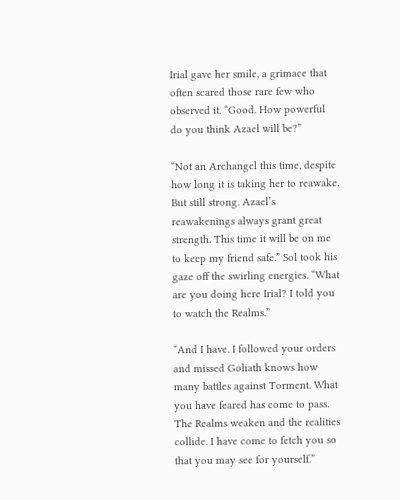Irial gave her smile, a grimace that often scared those rare few who observed it. “Good. How powerful do you think Azael will be?”

“Not an Archangel this time, despite how long it is taking her to reawake. But still strong. Azael’s reawakenings always grant great strength. This time it will be on me to keep my friend safe.” Sol took his gaze off the swirling energies. “What are you doing here Irial? I told you to watch the Realms.”

“And I have. I followed your orders and missed Goliath knows how many battles against Torment. What you have feared has come to pass. The Realms weaken and the realities collide. I have come to fetch you so that you may see for yourself.”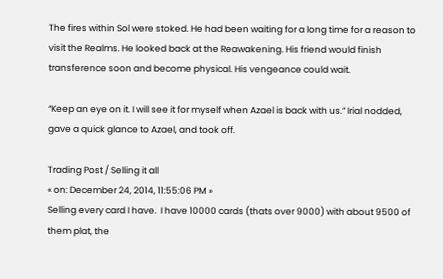The fires within Sol were stoked. He had been waiting for a long time for a reason to visit the Realms. He looked back at the Reawakening. His friend would finish transference soon and become physical. His vengeance could wait.

“Keep an eye on it. I will see it for myself when Azael is back with us.” Irial nodded, gave a quick glance to Azael, and took off.

Trading Post / Selling it all
« on: December 24, 2014, 11:55:06 PM »
Selling every card I have.  I have 10000 cards (thats over 9000) with about 9500 of them plat, the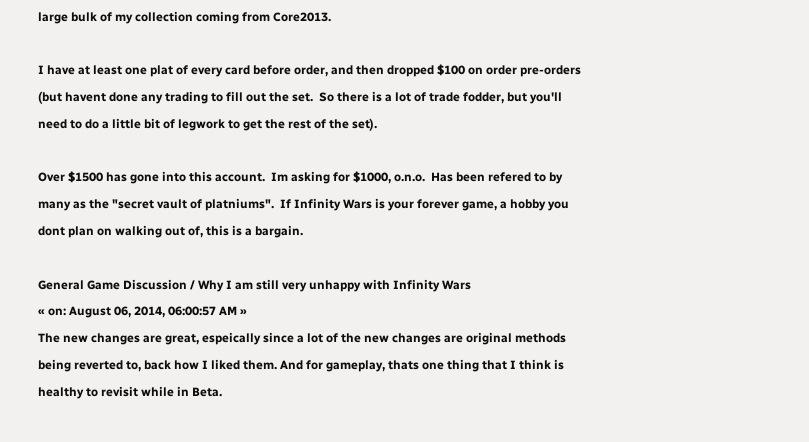large bulk of my collection coming from Core2013.

I have at least one plat of every card before order, and then dropped $100 on order pre-orders (but havent done any trading to fill out the set.  So there is a lot of trade fodder, but you'll need to do a little bit of legwork to get the rest of the set).

Over $1500 has gone into this account.  Im asking for $1000, o.n.o.  Has been refered to by many as the "secret vault of platniums".  If Infinity Wars is your forever game, a hobby you dont plan on walking out of, this is a bargain.

General Game Discussion / Why I am still very unhappy with Infinity Wars
« on: August 06, 2014, 06:00:57 AM »
The new changes are great, espeically since a lot of the new changes are original methods being reverted to, back how I liked them. And for gameplay, thats one thing that I think is healthy to revisit while in Beta.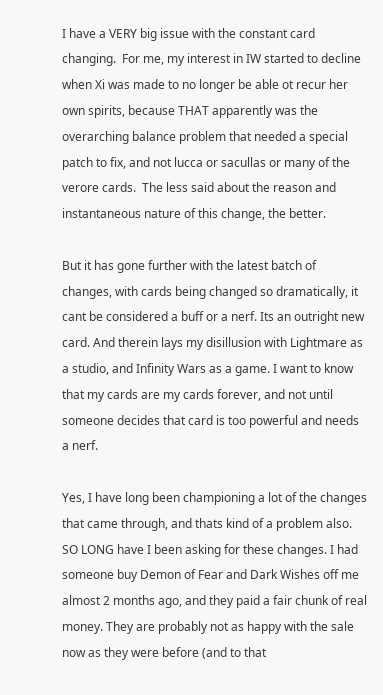I have a VERY big issue with the constant card changing.  For me, my interest in IW started to decline when Xi was made to no longer be able ot recur her own spirits, because THAT apparently was the overarching balance problem that needed a special patch to fix, and not lucca or sacullas or many of the verore cards.  The less said about the reason and instantaneous nature of this change, the better.

But it has gone further with the latest batch of changes, with cards being changed so dramatically, it cant be considered a buff or a nerf. Its an outright new card. And therein lays my disillusion with Lightmare as a studio, and Infinity Wars as a game. I want to know that my cards are my cards forever, and not until someone decides that card is too powerful and needs a nerf.

Yes, I have long been championing a lot of the changes that came through, and thats kind of a problem also.  SO LONG have I been asking for these changes. I had someone buy Demon of Fear and Dark Wishes off me almost 2 months ago, and they paid a fair chunk of real money. They are probably not as happy with the sale now as they were before (and to that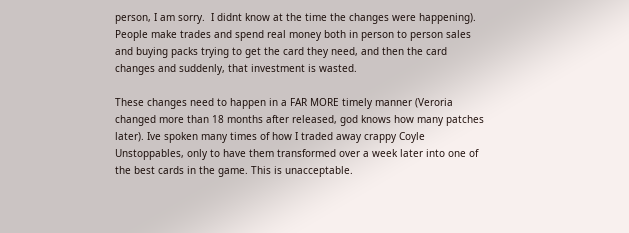person, I am sorry.  I didnt know at the time the changes were happening). People make trades and spend real money both in person to person sales and buying packs trying to get the card they need, and then the card changes and suddenly, that investment is wasted.

These changes need to happen in a FAR MORE timely manner (Veroria changed more than 18 months after released, god knows how many patches later). Ive spoken many times of how I traded away crappy Coyle Unstoppables, only to have them transformed over a week later into one of the best cards in the game. This is unacceptable.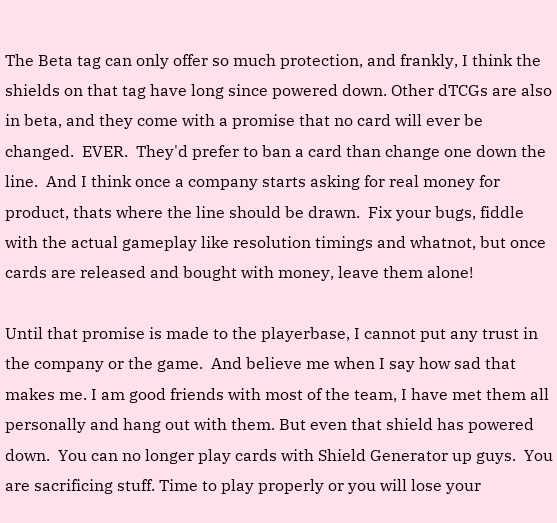The Beta tag can only offer so much protection, and frankly, I think the shields on that tag have long since powered down. Other dTCGs are also in beta, and they come with a promise that no card will ever be changed.  EVER.  They'd prefer to ban a card than change one down the line.  And I think once a company starts asking for real money for product, thats where the line should be drawn.  Fix your bugs, fiddle with the actual gameplay like resolution timings and whatnot, but once cards are released and bought with money, leave them alone!

Until that promise is made to the playerbase, I cannot put any trust in the company or the game.  And believe me when I say how sad that makes me. I am good friends with most of the team, I have met them all personally and hang out with them. But even that shield has powered down.  You can no longer play cards with Shield Generator up guys.  You are sacrificing stuff. Time to play properly or you will lose your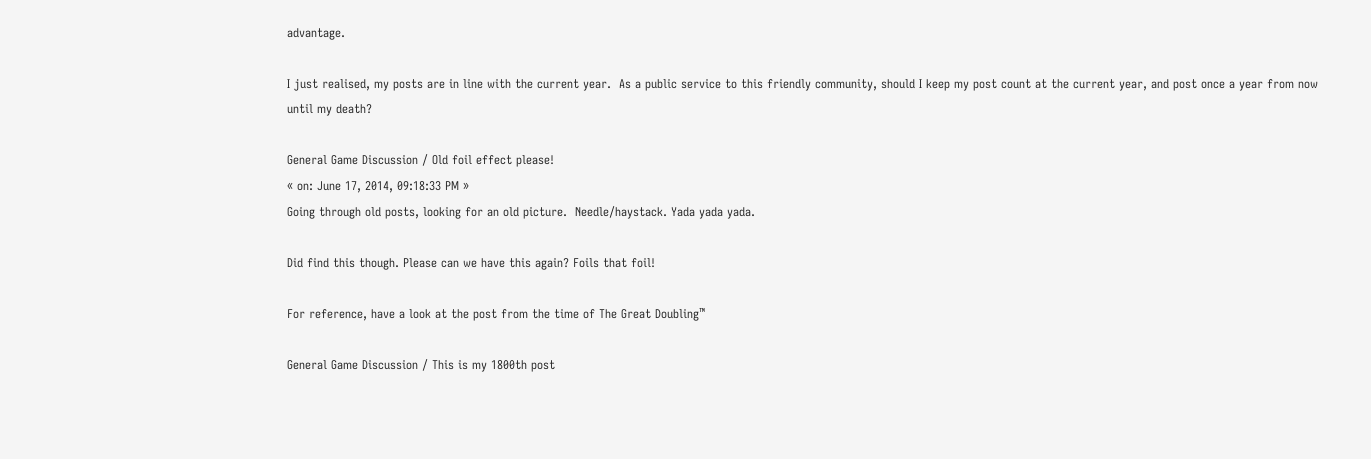advantage.

I just realised, my posts are in line with the current year.  As a public service to this friendly community, should I keep my post count at the current year, and post once a year from now until my death?

General Game Discussion / Old foil effect please!
« on: June 17, 2014, 09:18:33 PM »
Going through old posts, looking for an old picture.  Needle/haystack. Yada yada yada.

Did find this though. Please can we have this again? Foils that foil!

For reference, have a look at the post from the time of The Great Doubling™

General Game Discussion / This is my 1800th post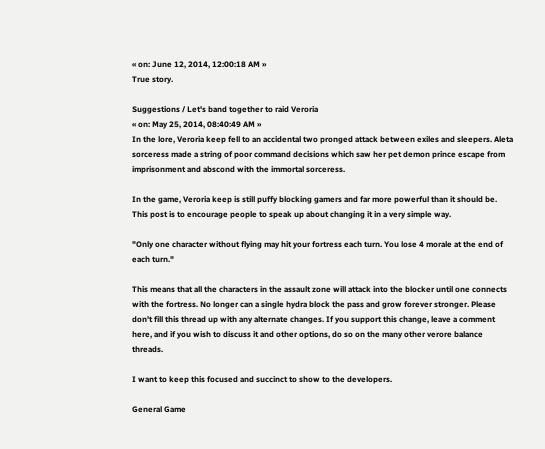« on: June 12, 2014, 12:00:18 AM »
True story.

Suggestions / Let's band together to raid Veroria
« on: May 25, 2014, 08:40:49 AM »
In the lore, Veroria keep fell to an accidental two pronged attack between exiles and sleepers. Aleta sorceress made a string of poor command decisions which saw her pet demon prince escape from imprisonment and abscond with the immortal sorceress.

In the game, Veroria keep is still puffy blocking gamers and far more powerful than it should be. This post is to encourage people to speak up about changing it in a very simple way.

"Only one character without flying may hit your fortress each turn. You lose 4 morale at the end of each turn."

This means that all the characters in the assault zone will attack into the blocker until one connects with the fortress. No longer can a single hydra block the pass and grow forever stronger. Please don't fill this thread up with any alternate changes. If you support this change, leave a comment here, and if you wish to discuss it and other options, do so on the many other verore balance threads.

I want to keep this focused and succinct to show to the developers.

General Game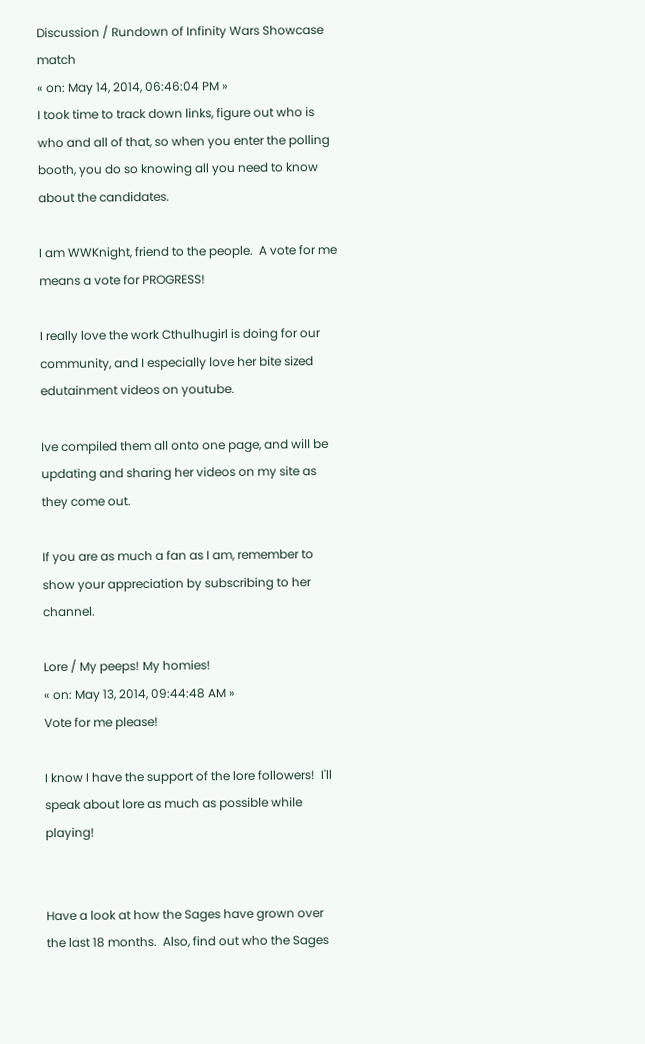Discussion / Rundown of Infinity Wars Showcase match
« on: May 14, 2014, 06:46:04 PM »
I took time to track down links, figure out who is who and all of that, so when you enter the polling booth, you do so knowing all you need to know about the candidates.

I am WWKnight, friend to the people.  A vote for me means a vote for PROGRESS!

I really love the work Cthulhugirl is doing for our community, and I especially love her bite sized edutainment videos on youtube.

Ive compiled them all onto one page, and will be updating and sharing her videos on my site as they come out.

If you are as much a fan as I am, remember to show your appreciation by subscribing to her channel.

Lore / My peeps! My homies!
« on: May 13, 2014, 09:44:48 AM »
Vote for me please!

I know I have the support of the lore followers!  I'll speak about lore as much as possible while playing!


Have a look at how the Sages have grown over the last 18 months.  Also, find out who the Sages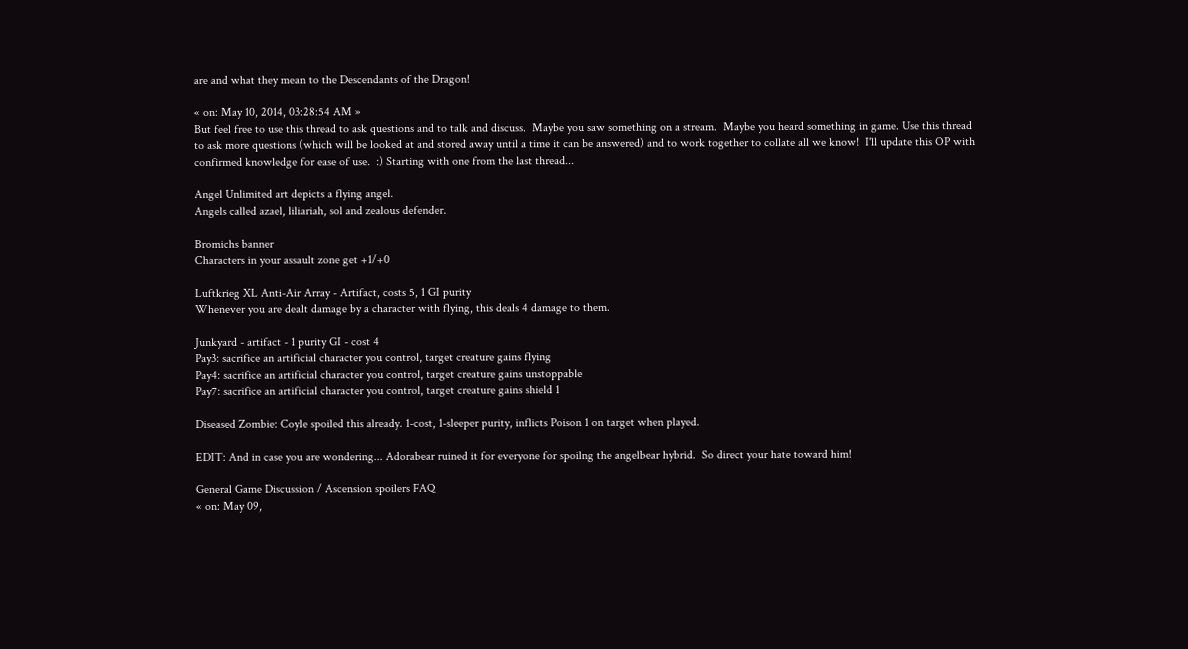are and what they mean to the Descendants of the Dragon!

« on: May 10, 2014, 03:28:54 AM »
But feel free to use this thread to ask questions and to talk and discuss.  Maybe you saw something on a stream.  Maybe you heard something in game. Use this thread to ask more questions (which will be looked at and stored away until a time it can be answered) and to work together to collate all we know!  I'll update this OP with confirmed knowledge for ease of use.  :) Starting with one from the last thread...

Angel Unlimited art depicts a flying angel.
Angels called azael, liliariah, sol and zealous defender.

Bromichs banner
Characters in your assault zone get +1/+0

Luftkrieg XL Anti-Air Array - Artifact, costs 5, 1 GI purity
Whenever you are dealt damage by a character with flying, this deals 4 damage to them.

Junkyard - artifact - 1 purity GI - cost 4
Pay3: sacrifice an artificial character you control, target creature gains flying
Pay4: sacrifice an artificial character you control, target creature gains unstoppable
Pay7: sacrifice an artificial character you control, target creature gains shield 1

Diseased Zombie: Coyle spoiled this already. 1-cost, 1-sleeper purity, inflicts Poison 1 on target when played.

EDIT: And in case you are wondering... Adorabear ruined it for everyone for spoilng the angelbear hybrid.  So direct your hate toward him!

General Game Discussion / Ascension spoilers FAQ
« on: May 09,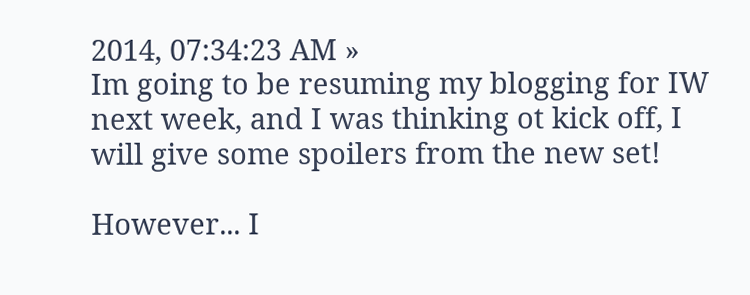2014, 07:34:23 AM »
Im going to be resuming my blogging for IW next week, and I was thinking ot kick off, I will give some spoilers from the new set!

However... I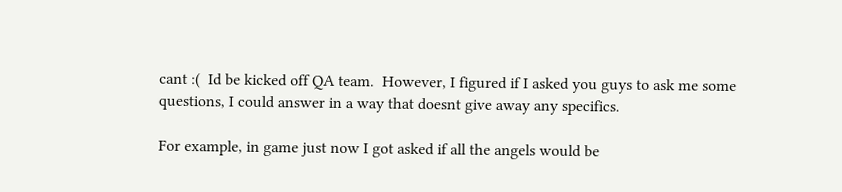cant :(  Id be kicked off QA team.  However, I figured if I asked you guys to ask me some questions, I could answer in a way that doesnt give away any specifics.

For example, in game just now I got asked if all the angels would be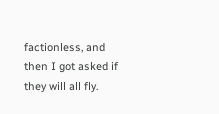factionless, and then I got asked if they will all fly.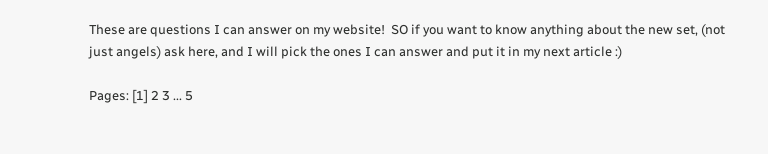These are questions I can answer on my website!  SO if you want to know anything about the new set, (not just angels) ask here, and I will pick the ones I can answer and put it in my next article :)

Pages: [1] 2 3 ... 5